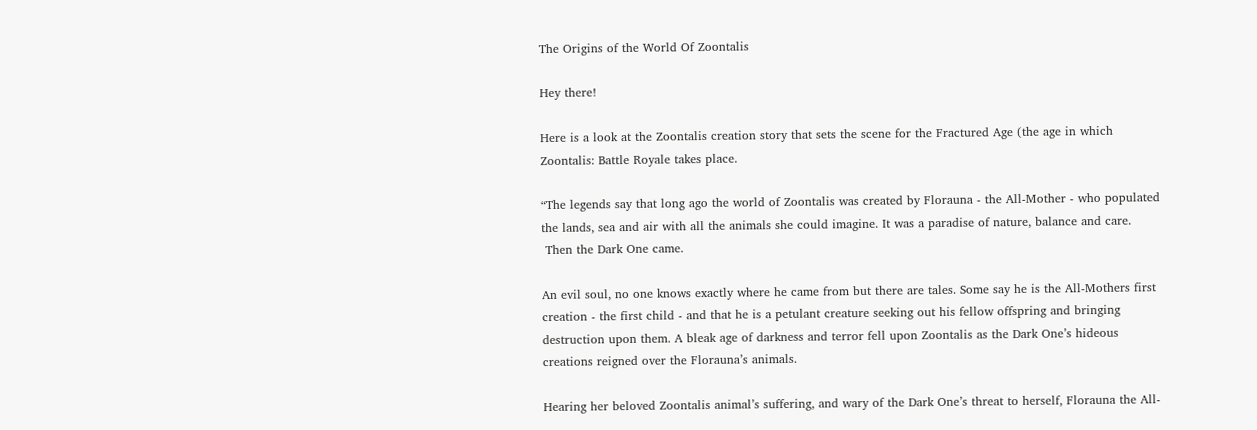The Origins of the World Of Zoontalis

Hey there!

Here is a look at the Zoontalis creation story that sets the scene for the Fractured Age (the age in which Zoontalis: Battle Royale takes place.

“The legends say that long ago the world of Zoontalis was created by Florauna - the All-Mother - who populated the lands, sea and air with all the animals she could imagine. It was a paradise of nature, balance and care.
 Then the Dark One came.

An evil soul, no one knows exactly where he came from but there are tales. Some say he is the All-Mothers first creation - the first child - and that he is a petulant creature seeking out his fellow offspring and bringing destruction upon them. A bleak age of darkness and terror fell upon Zoontalis as the Dark One’s hideous creations reigned over the Florauna’s animals.

Hearing her beloved Zoontalis animal’s suffering, and wary of the Dark One’s threat to herself, Florauna the All-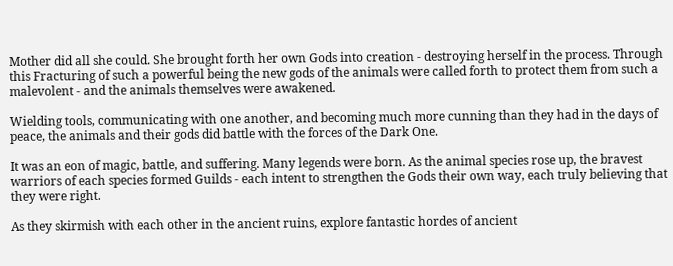Mother did all she could. She brought forth her own Gods into creation - destroying herself in the process. Through this Fracturing of such a powerful being the new gods of the animals were called forth to protect them from such a malevolent - and the animals themselves were awakened.

Wielding tools, communicating with one another, and becoming much more cunning than they had in the days of peace, the animals and their gods did battle with the forces of the Dark One.

It was an eon of magic, battle, and suffering. Many legends were born. As the animal species rose up, the bravest warriors of each species formed Guilds - each intent to strengthen the Gods their own way, each truly believing that they were right.

As they skirmish with each other in the ancient ruins, explore fantastic hordes of ancient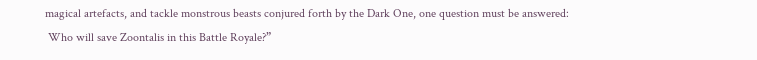magical artefacts, and tackle monstrous beasts conjured forth by the Dark One, one question must be answered:
 Who will save Zoontalis in this Battle Royale?”